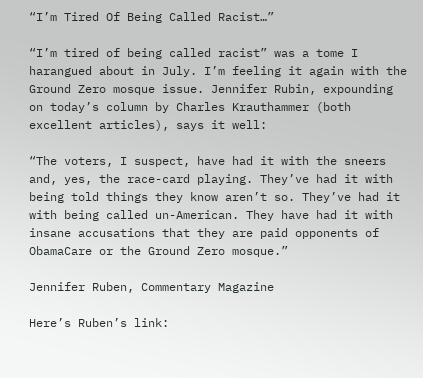“I’m Tired Of Being Called Racist…”

“I’m tired of being called racist” was a tome I harangued about in July. I’m feeling it again with the Ground Zero mosque issue. Jennifer Rubin, expounding on today’s column by Charles Krauthammer (both excellent articles), says it well:

“The voters, I suspect, have had it with the sneers and, yes, the race-card playing. They’ve had it with being told things they know aren’t so. They’ve had it with being called un-American. They have had it with insane accusations that they are paid opponents of ObamaCare or the Ground Zero mosque.”

Jennifer Ruben, Commentary Magazine

Here’s Ruben’s link: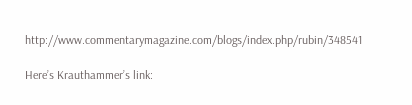http://www.commentarymagazine.com/blogs/index.php/rubin/348541

Here’s Krauthammer’s link: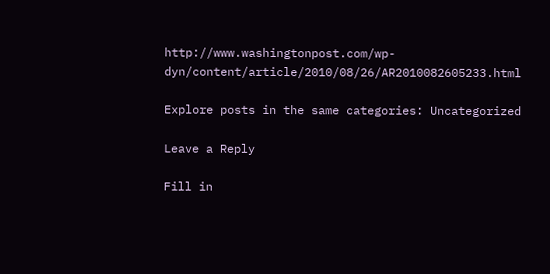http://www.washingtonpost.com/wp-dyn/content/article/2010/08/26/AR2010082605233.html

Explore posts in the same categories: Uncategorized

Leave a Reply

Fill in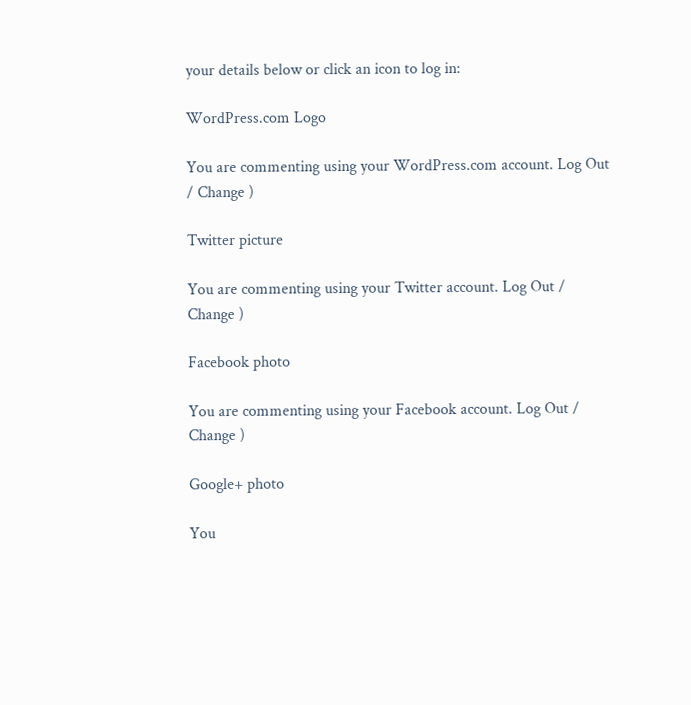your details below or click an icon to log in:

WordPress.com Logo

You are commenting using your WordPress.com account. Log Out / Change )

Twitter picture

You are commenting using your Twitter account. Log Out / Change )

Facebook photo

You are commenting using your Facebook account. Log Out / Change )

Google+ photo

You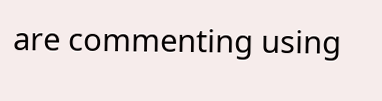are commenting using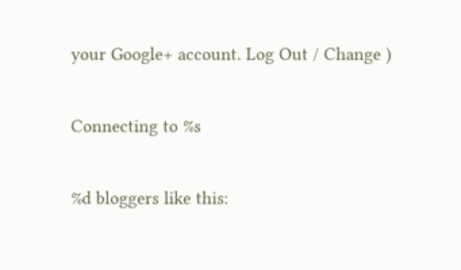your Google+ account. Log Out / Change )

Connecting to %s

%d bloggers like this: